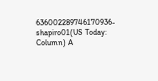636002289746170936-shapiro01(US Today: Column) A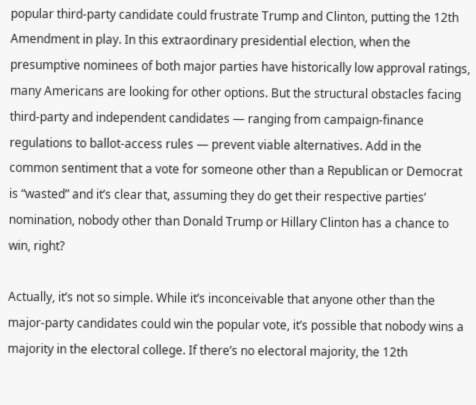popular third-party candidate could frustrate Trump and Clinton, putting the 12th Amendment in play. In this extraordinary presidential election, when the presumptive nominees of both major parties have historically low approval ratings, many Americans are looking for other options. But the structural obstacles facing third-party and independent candidates — ranging from campaign-finance regulations to ballot-access rules — prevent viable alternatives. Add in the common sentiment that a vote for someone other than a Republican or Democrat is “wasted” and it’s clear that, assuming they do get their respective parties’ nomination, nobody other than Donald Trump or Hillary Clinton has a chance to win, right?

Actually, it’s not so simple. While it’s inconceivable that anyone other than the major-party candidates could win the popular vote, it’s possible that nobody wins a majority in the electoral college. If there’s no electoral majority, the 12th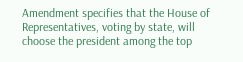Amendment specifies that the House of Representatives, voting by state, will choose the president among the top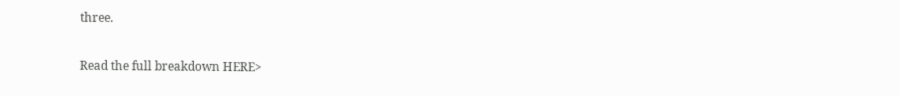three.

Read the full breakdown HERE>